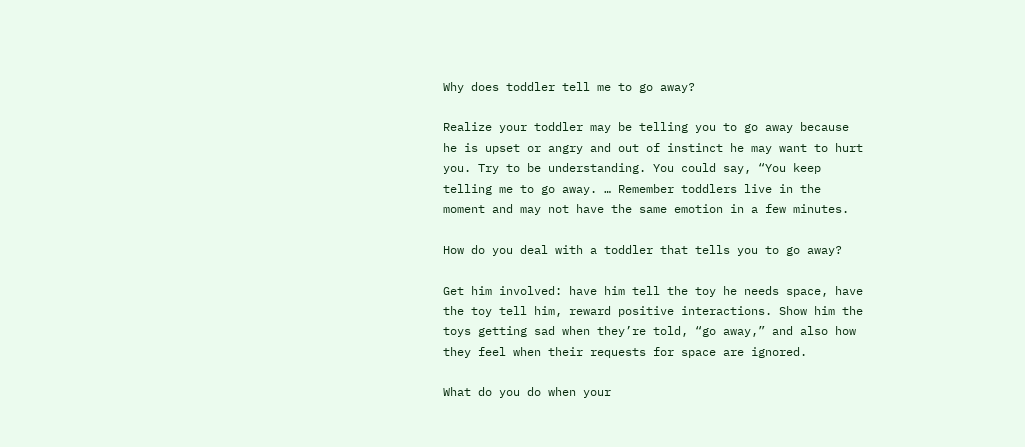Why does toddler tell me to go away?

Realize your toddler may be telling you to go away because he is upset or angry and out of instinct he may want to hurt you. Try to be understanding. You could say, “You keep telling me to go away. … Remember toddlers live in the moment and may not have the same emotion in a few minutes.

How do you deal with a toddler that tells you to go away?

Get him involved: have him tell the toy he needs space, have the toy tell him, reward positive interactions. Show him the toys getting sad when they’re told, “go away,” and also how they feel when their requests for space are ignored.

What do you do when your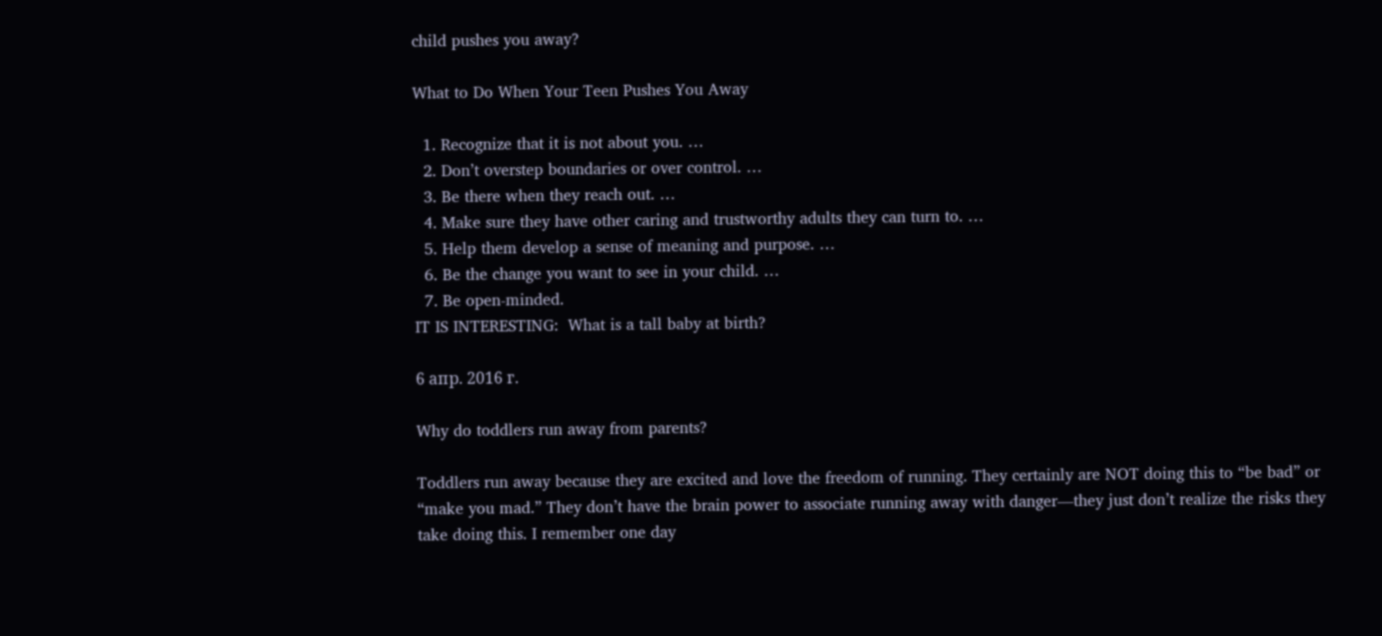child pushes you away?

What to Do When Your Teen Pushes You Away

  1. Recognize that it is not about you. …
  2. Don’t overstep boundaries or over control. …
  3. Be there when they reach out. …
  4. Make sure they have other caring and trustworthy adults they can turn to. …
  5. Help them develop a sense of meaning and purpose. …
  6. Be the change you want to see in your child. …
  7. Be open-minded.
IT IS INTERESTING:  What is a tall baby at birth?

6 апр. 2016 г.

Why do toddlers run away from parents?

Toddlers run away because they are excited and love the freedom of running. They certainly are NOT doing this to “be bad” or “make you mad.” They don’t have the brain power to associate running away with danger—they just don’t realize the risks they take doing this. I remember one day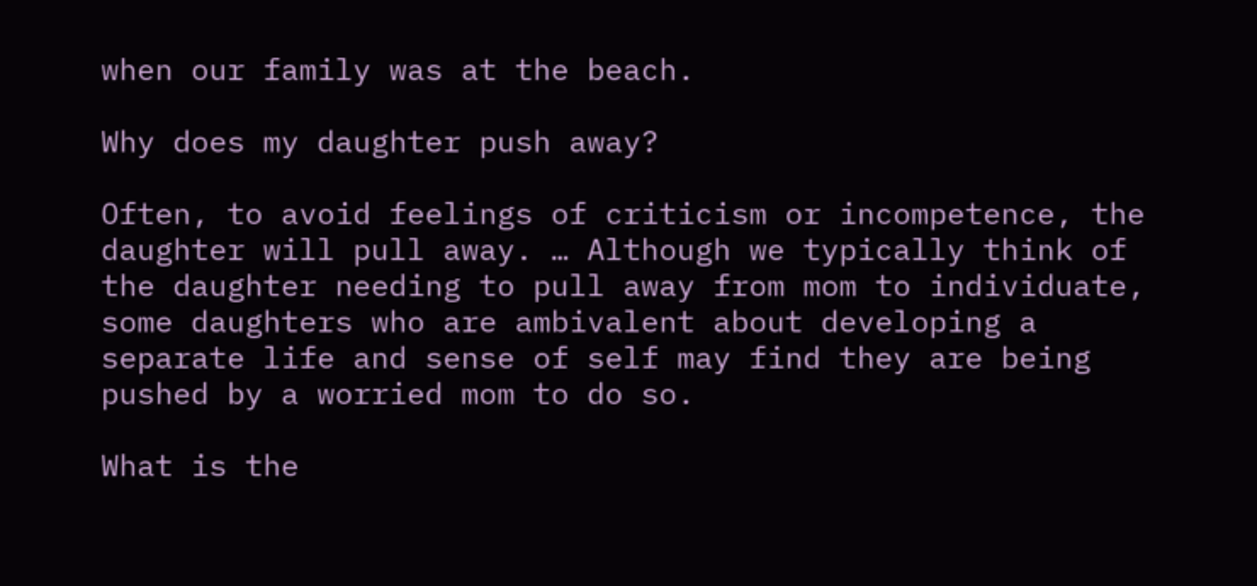when our family was at the beach.

Why does my daughter push away?

Often, to avoid feelings of criticism or incompetence, the daughter will pull away. … Although we typically think of the daughter needing to pull away from mom to individuate, some daughters who are ambivalent about developing a separate life and sense of self may find they are being pushed by a worried mom to do so.

What is the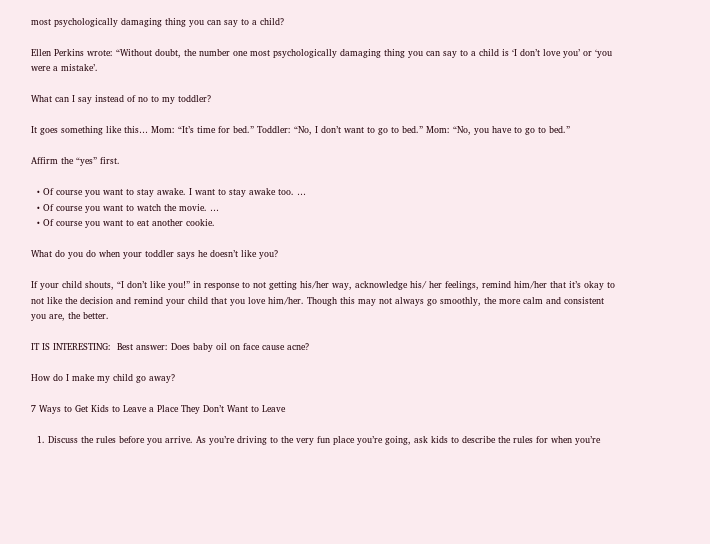most psychologically damaging thing you can say to a child?

Ellen Perkins wrote: “Without doubt, the number one most psychologically damaging thing you can say to a child is ‘I don’t love you’ or ‘you were a mistake’.

What can I say instead of no to my toddler?

It goes something like this… Mom: “It’s time for bed.” Toddler: “No, I don’t want to go to bed.” Mom: “No, you have to go to bed.”

Affirm the “yes” first.

  • Of course you want to stay awake. I want to stay awake too. …
  • Of course you want to watch the movie. …
  • Of course you want to eat another cookie.

What do you do when your toddler says he doesn’t like you?

If your child shouts, “I don’t like you!” in response to not getting his/her way, acknowledge his/ her feelings, remind him/her that it’s okay to not like the decision and remind your child that you love him/her. Though this may not always go smoothly, the more calm and consistent you are, the better.

IT IS INTERESTING:  Best answer: Does baby oil on face cause acne?

How do I make my child go away?

7 Ways to Get Kids to Leave a Place They Don’t Want to Leave

  1. Discuss the rules before you arrive. As you’re driving to the very fun place you’re going, ask kids to describe the rules for when you’re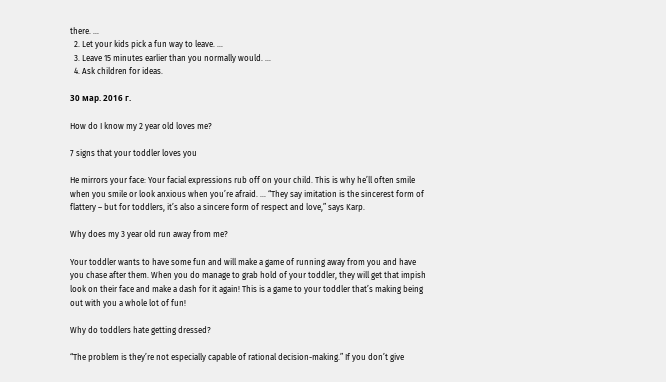there. …
  2. Let your kids pick a fun way to leave. …
  3. Leave 15 minutes earlier than you normally would. …
  4. Ask children for ideas.

30 мар. 2016 г.

How do I know my 2 year old loves me?

7 signs that your toddler loves you

He mirrors your face: Your facial expressions rub off on your child. This is why he’ll often smile when you smile or look anxious when you’re afraid. … “They say imitation is the sincerest form of flattery – but for toddlers, it’s also a sincere form of respect and love,” says Karp.

Why does my 3 year old run away from me?

Your toddler wants to have some fun and will make a game of running away from you and have you chase after them. When you do manage to grab hold of your toddler, they will get that impish look on their face and make a dash for it again! This is a game to your toddler that’s making being out with you a whole lot of fun!

Why do toddlers hate getting dressed?

“The problem is they’re not especially capable of rational decision-making.” If you don’t give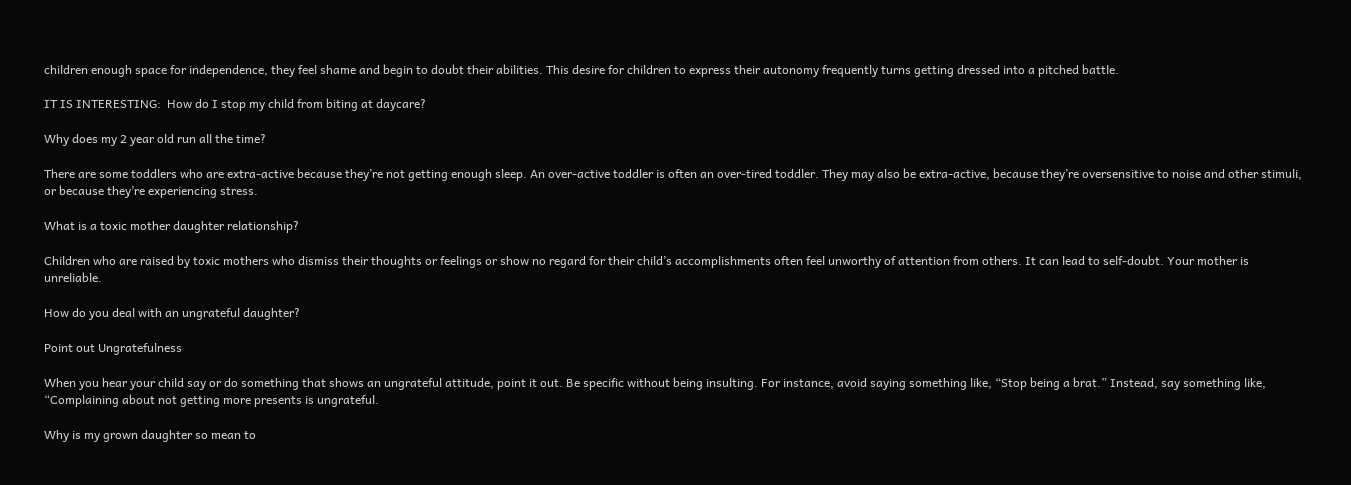children enough space for independence, they feel shame and begin to doubt their abilities. This desire for children to express their autonomy frequently turns getting dressed into a pitched battle.

IT IS INTERESTING:  How do I stop my child from biting at daycare?

Why does my 2 year old run all the time?

There are some toddlers who are extra-active because they’re not getting enough sleep. An over-active toddler is often an over-tired toddler. They may also be extra-active, because they’re oversensitive to noise and other stimuli, or because they’re experiencing stress.

What is a toxic mother daughter relationship?

Children who are raised by toxic mothers who dismiss their thoughts or feelings or show no regard for their child’s accomplishments often feel unworthy of attention from others. It can lead to self-doubt. Your mother is unreliable.

How do you deal with an ungrateful daughter?

Point out Ungratefulness

When you hear your child say or do something that shows an ungrateful attitude, point it out. Be specific without being insulting. For instance, avoid saying something like, “Stop being a brat.” Instead, say something like, “Complaining about not getting more presents is ungrateful.

Why is my grown daughter so mean to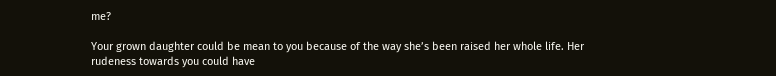me?

Your grown daughter could be mean to you because of the way she’s been raised her whole life. Her rudeness towards you could have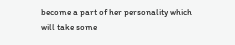become a part of her personality which will take some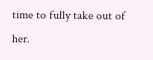time to fully take out of her.